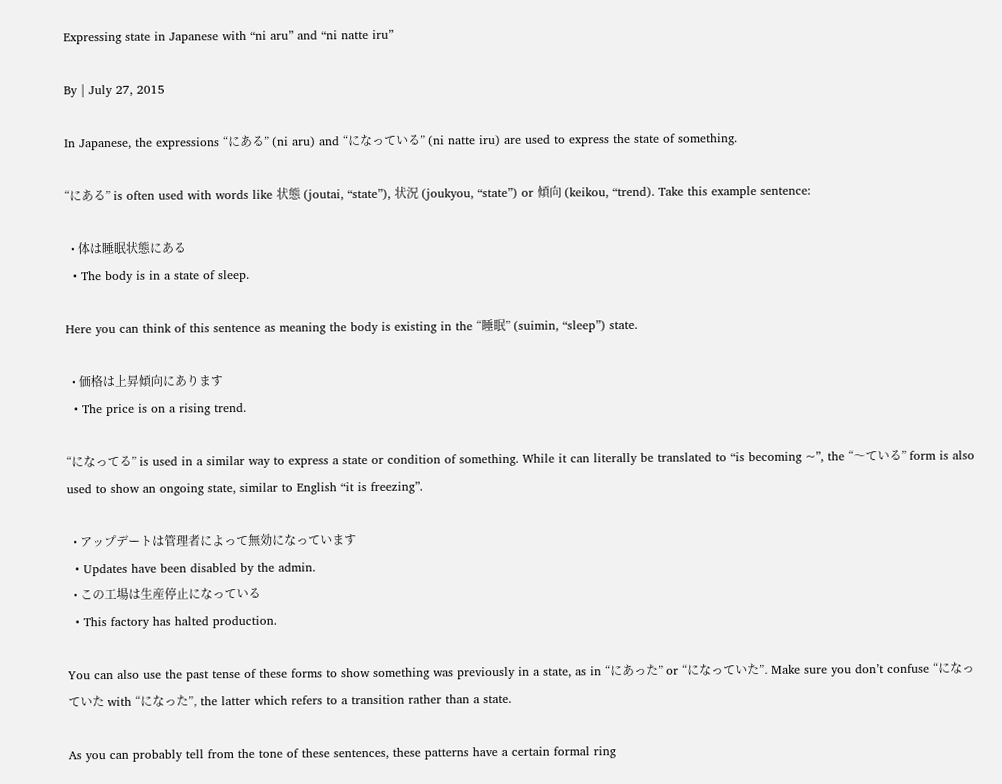Expressing state in Japanese with “ni aru” and “ni natte iru”

By | July 27, 2015

In Japanese, the expressions “にある” (ni aru) and “になっている” (ni natte iru) are used to express the state of something.

“にある” is often used with words like 状態 (joutai, “state”), 状況 (joukyou, “state”) or 傾向 (keikou, “trend). Take this example sentence:

  • 体は睡眠状態にある
  • The body is in a state of sleep.

Here you can think of this sentence as meaning the body is existing in the “睡眠” (suimin, “sleep”) state.

  • 価格は上昇傾向にあります
  • The price is on a rising trend.

“になってる” is used in a similar way to express a state or condition of something. While it can literally be translated to “is becoming ~”, the “〜ている” form is also used to show an ongoing state, similar to English “it is freezing”.

  • アップデートは管理者によって無効になっています
  • Updates have been disabled by the admin.
  • この工場は生産停止になっている
  • This factory has halted production.

You can also use the past tense of these forms to show something was previously in a state, as in “にあった” or “になっていた”. Make sure you don’t confuse “になっていた with “になった”, the latter which refers to a transition rather than a state.

As you can probably tell from the tone of these sentences, these patterns have a certain formal ring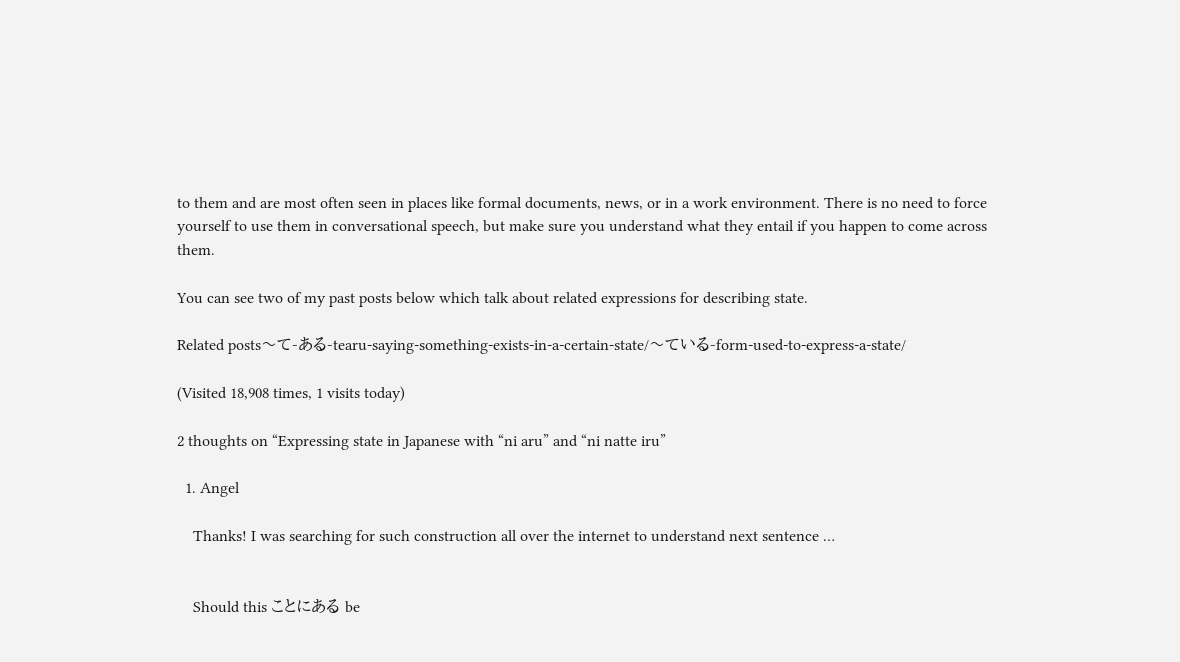to them and are most often seen in places like formal documents, news, or in a work environment. There is no need to force yourself to use them in conversational speech, but make sure you understand what they entail if you happen to come across them.

You can see two of my past posts below which talk about related expressions for describing state.

Related posts〜て-ある-tearu-saying-something-exists-in-a-certain-state/〜ている-form-used-to-express-a-state/

(Visited 18,908 times, 1 visits today)

2 thoughts on “Expressing state in Japanese with “ni aru” and “ni natte iru”

  1. Angel

    Thanks! I was searching for such construction all over the internet to understand next sentence …


    Should this ことにある be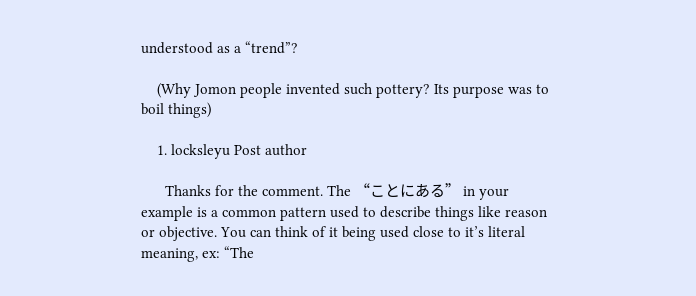understood as a “trend”?

    (Why Jomon people invented such pottery? Its purpose was to boil things)

    1. locksleyu Post author

      Thanks for the comment. The “ことにある” in your example is a common pattern used to describe things like reason or objective. You can think of it being used close to it’s literal meaning, ex: “The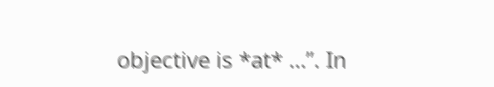objective is *at* …”. In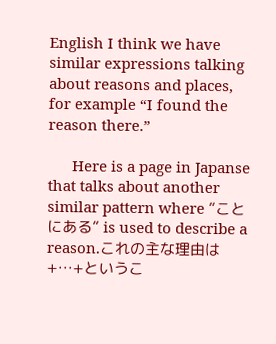English I think we have similar expressions talking about reasons and places, for example “I found the reason there.”

      Here is a page in Japanse that talks about another similar pattern where ”ことにある” is used to describe a reason.これの主な理由は+…+というこ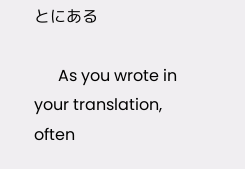とにある

      As you wrote in your translation, often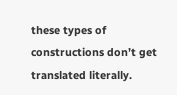these types of constructions don’t get translated literally.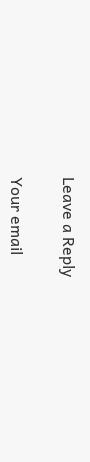Leave a Reply

Your email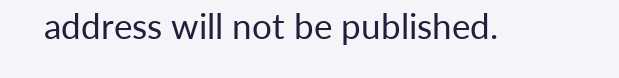address will not be published.